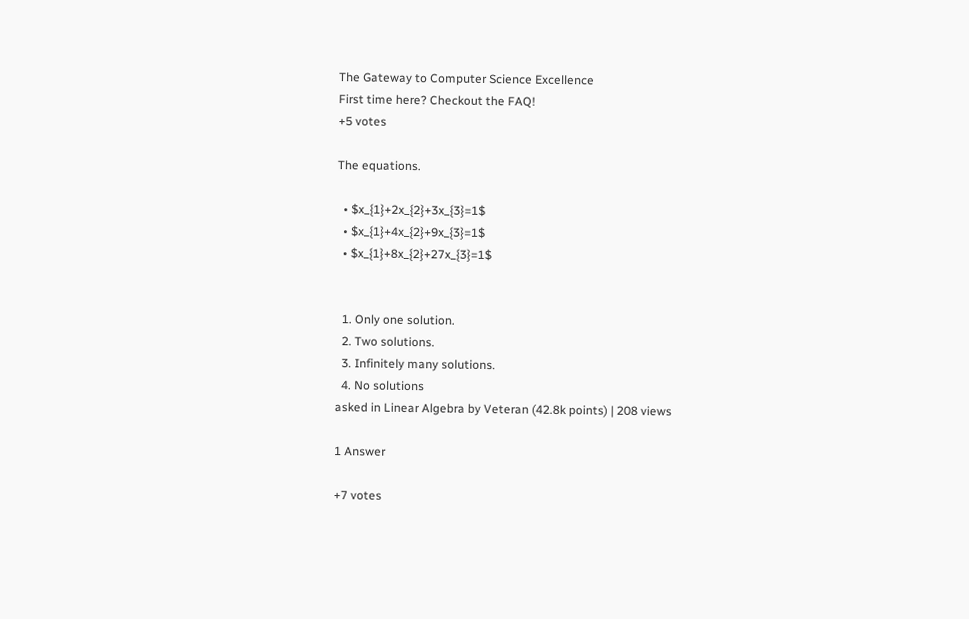The Gateway to Computer Science Excellence
First time here? Checkout the FAQ!
+5 votes

The equations.

  • $x_{1}+2x_{2}+3x_{3}=1$
  • $x_{1}+4x_{2}+9x_{3}=1$
  • $x_{1}+8x_{2}+27x_{3}=1$


  1. Only one solution.
  2. Two solutions.
  3. Infinitely many solutions.
  4. No solutions
asked in Linear Algebra by Veteran (42.8k points) | 208 views

1 Answer

+7 votes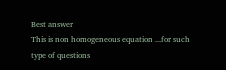Best answer
This is non homogeneous equation ...for such type of questions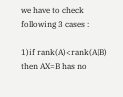we have to check following 3 cases :

1)if rank(A)<rank(A|B) then AX=B has no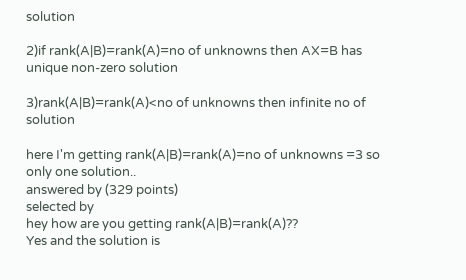solution

2)if rank(A|B)=rank(A)=no of unknowns then AX=B has unique non-zero solution

3)rank(A|B)=rank(A)<no of unknowns then infinite no of solution

here I'm getting rank(A|B)=rank(A)=no of unknowns =3 so only one solution..
answered by (329 points)
selected by
hey how are you getting rank(A|B)=rank(A)??
Yes and the solution is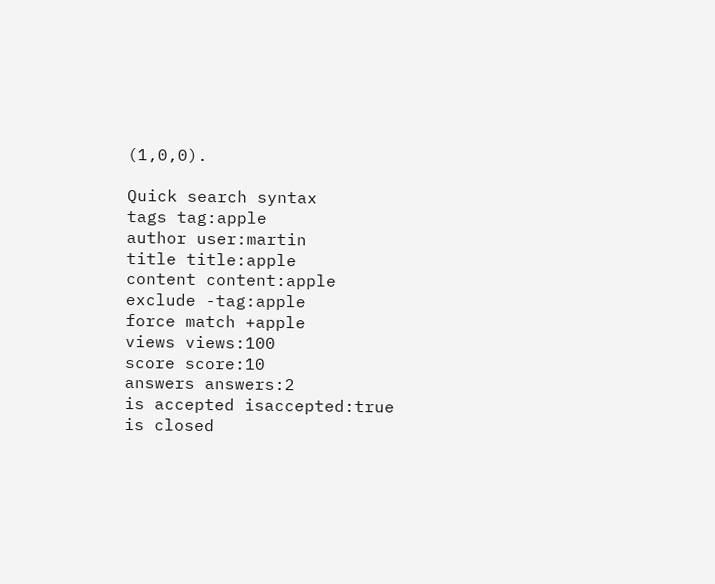(1,0,0).

Quick search syntax
tags tag:apple
author user:martin
title title:apple
content content:apple
exclude -tag:apple
force match +apple
views views:100
score score:10
answers answers:2
is accepted isaccepted:true
is closed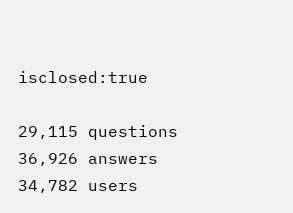isclosed:true

29,115 questions
36,926 answers
34,782 users